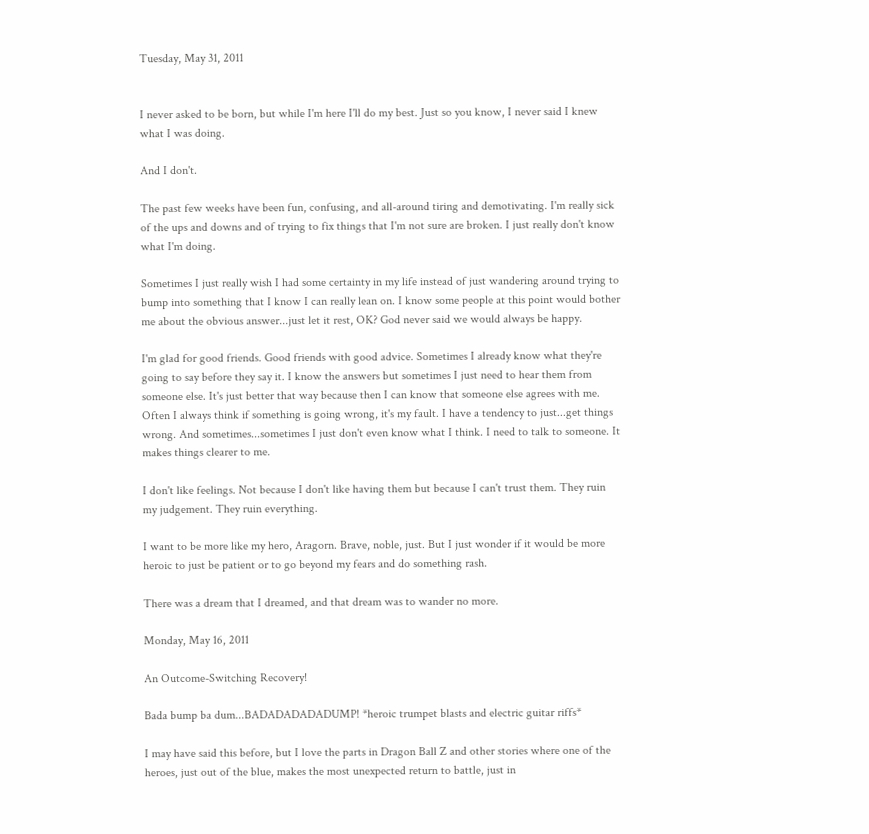Tuesday, May 31, 2011


I never asked to be born, but while I'm here I'll do my best. Just so you know, I never said I knew what I was doing.

And I don't.

The past few weeks have been fun, confusing, and all-around tiring and demotivating. I'm really sick of the ups and downs and of trying to fix things that I'm not sure are broken. I just really don't know what I'm doing.

Sometimes I just really wish I had some certainty in my life instead of just wandering around trying to bump into something that I know I can really lean on. I know some people at this point would bother me about the obvious answer...just let it rest, OK? God never said we would always be happy.

I'm glad for good friends. Good friends with good advice. Sometimes I already know what they're going to say before they say it. I know the answers but sometimes I just need to hear them from someone else. It's just better that way because then I can know that someone else agrees with me. Often I always think if something is going wrong, it's my fault. I have a tendency to just...get things wrong. And sometimes...sometimes I just don't even know what I think. I need to talk to someone. It makes things clearer to me.

I don't like feelings. Not because I don't like having them but because I can't trust them. They ruin my judgement. They ruin everything.

I want to be more like my hero, Aragorn. Brave, noble, just. But I just wonder if it would be more heroic to just be patient or to go beyond my fears and do something rash.

There was a dream that I dreamed, and that dream was to wander no more.

Monday, May 16, 2011

An Outcome-Switching Recovery!

Bada bump ba dum...BADADADADADUMP! *heroic trumpet blasts and electric guitar riffs*

I may have said this before, but I love the parts in Dragon Ball Z and other stories where one of the heroes, just out of the blue, makes the most unexpected return to battle, just in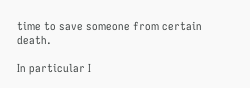time to save someone from certain death.

In particular I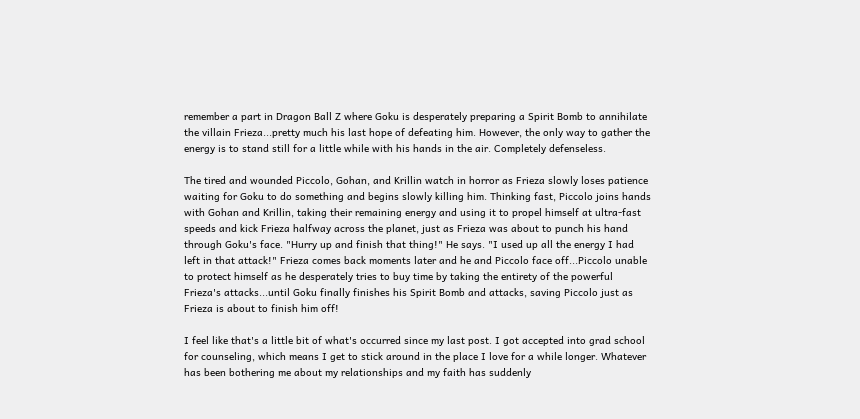remember a part in Dragon Ball Z where Goku is desperately preparing a Spirit Bomb to annihilate the villain Frieza...pretty much his last hope of defeating him. However, the only way to gather the energy is to stand still for a little while with his hands in the air. Completely defenseless.

The tired and wounded Piccolo, Gohan, and Krillin watch in horror as Frieza slowly loses patience waiting for Goku to do something and begins slowly killing him. Thinking fast, Piccolo joins hands with Gohan and Krillin, taking their remaining energy and using it to propel himself at ultra-fast speeds and kick Frieza halfway across the planet, just as Frieza was about to punch his hand through Goku's face. "Hurry up and finish that thing!" He says. "I used up all the energy I had left in that attack!" Frieza comes back moments later and he and Piccolo face off...Piccolo unable to protect himself as he desperately tries to buy time by taking the entirety of the powerful Frieza's attacks...until Goku finally finishes his Spirit Bomb and attacks, saving Piccolo just as Frieza is about to finish him off!

I feel like that's a little bit of what's occurred since my last post. I got accepted into grad school for counseling, which means I get to stick around in the place I love for a while longer. Whatever has been bothering me about my relationships and my faith has suddenly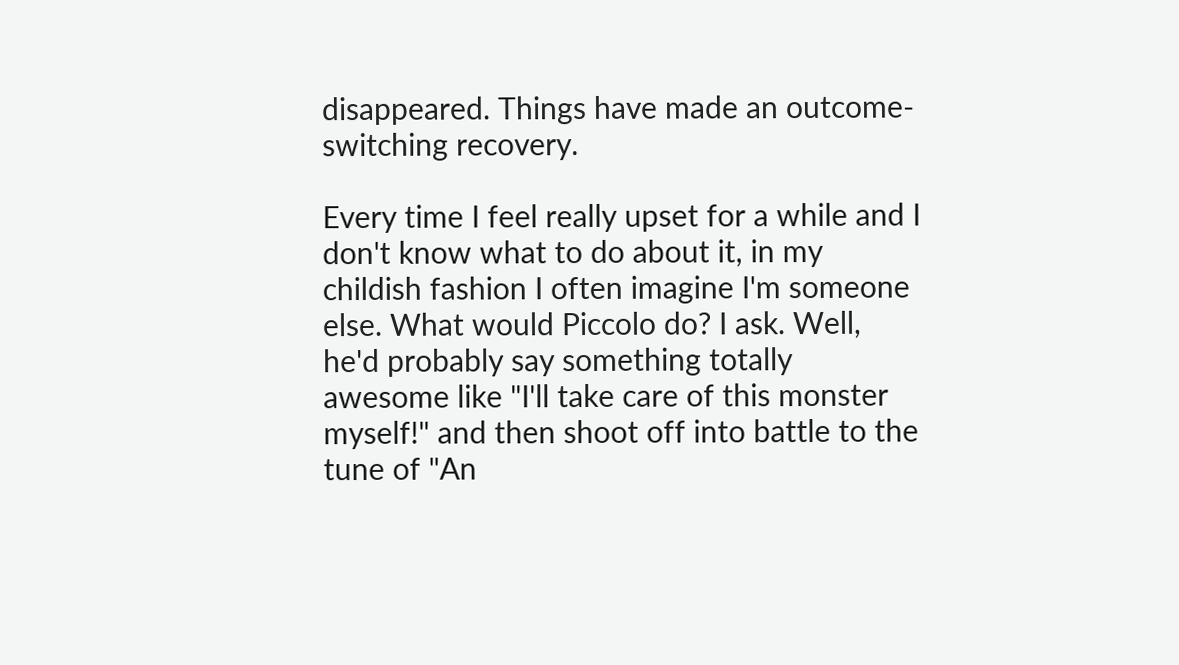disappeared. Things have made an outcome-switching recovery.

Every time I feel really upset for a while and I don't know what to do about it, in my childish fashion I often imagine I'm someone else. What would Piccolo do? I ask. Well, he'd probably say something totally awesome like "I'll take care of this monster myself!" and then shoot off into battle to the tune of "An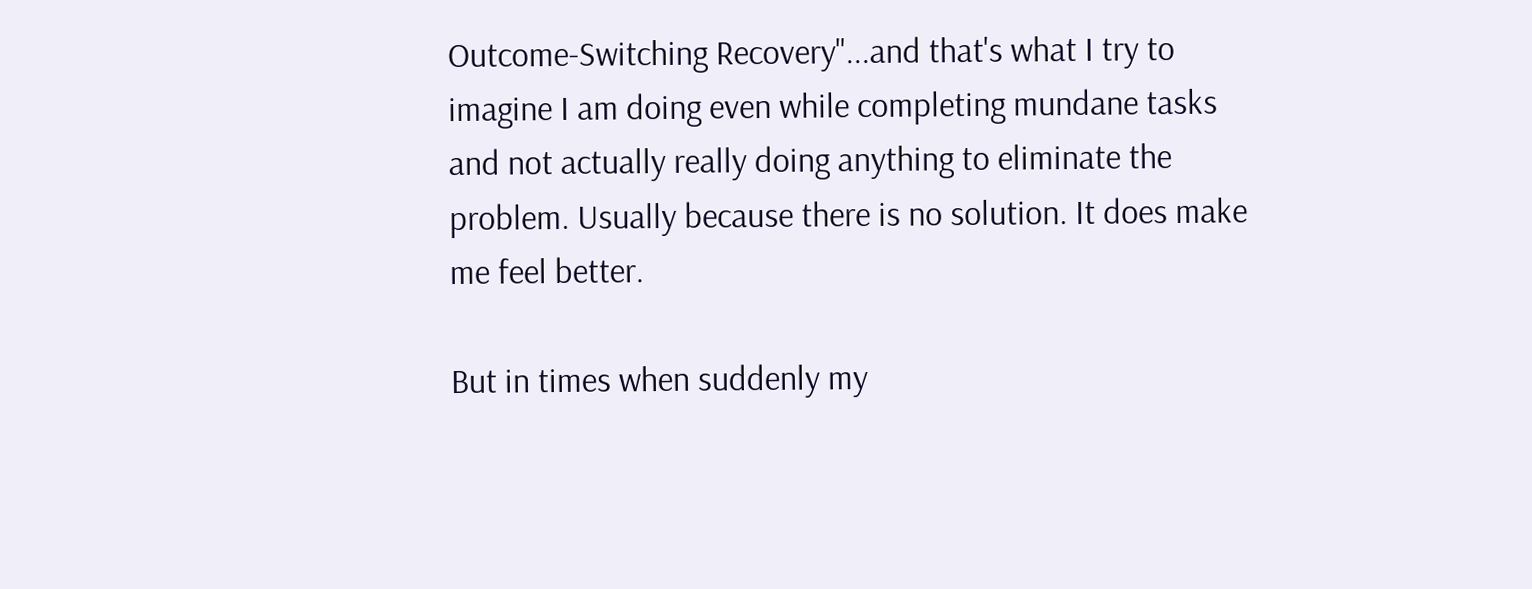Outcome-Switching Recovery"...and that's what I try to imagine I am doing even while completing mundane tasks and not actually really doing anything to eliminate the problem. Usually because there is no solution. It does make me feel better.

But in times when suddenly my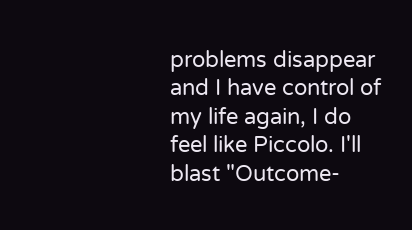problems disappear and I have control of my life again, I do feel like Piccolo. I'll blast "Outcome-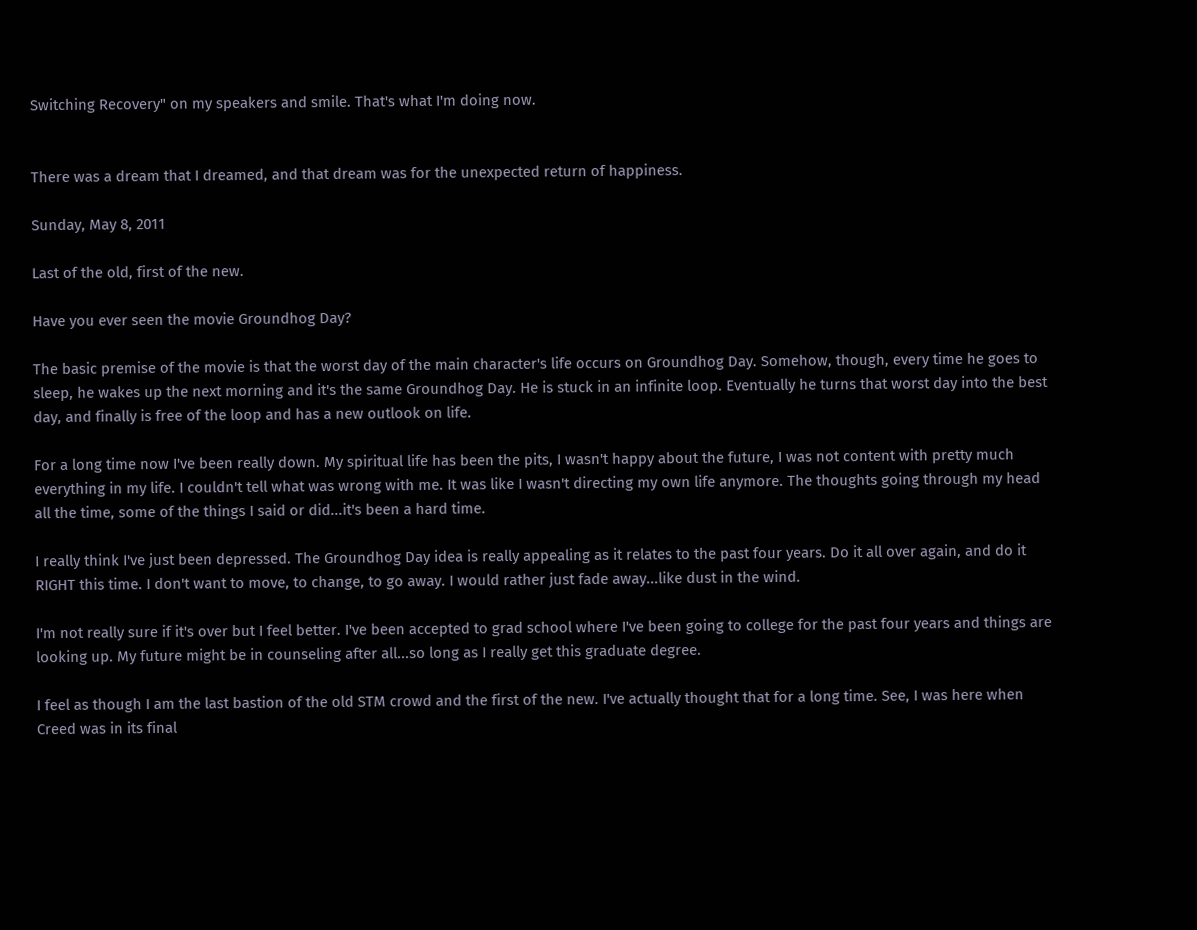Switching Recovery" on my speakers and smile. That's what I'm doing now.


There was a dream that I dreamed, and that dream was for the unexpected return of happiness.

Sunday, May 8, 2011

Last of the old, first of the new.

Have you ever seen the movie Groundhog Day?

The basic premise of the movie is that the worst day of the main character's life occurs on Groundhog Day. Somehow, though, every time he goes to sleep, he wakes up the next morning and it's the same Groundhog Day. He is stuck in an infinite loop. Eventually he turns that worst day into the best day, and finally is free of the loop and has a new outlook on life.

For a long time now I've been really down. My spiritual life has been the pits, I wasn't happy about the future, I was not content with pretty much everything in my life. I couldn't tell what was wrong with me. It was like I wasn't directing my own life anymore. The thoughts going through my head all the time, some of the things I said or did...it's been a hard time.

I really think I've just been depressed. The Groundhog Day idea is really appealing as it relates to the past four years. Do it all over again, and do it RIGHT this time. I don't want to move, to change, to go away. I would rather just fade away...like dust in the wind.

I'm not really sure if it's over but I feel better. I've been accepted to grad school where I've been going to college for the past four years and things are looking up. My future might be in counseling after all...so long as I really get this graduate degree.

I feel as though I am the last bastion of the old STM crowd and the first of the new. I've actually thought that for a long time. See, I was here when Creed was in its final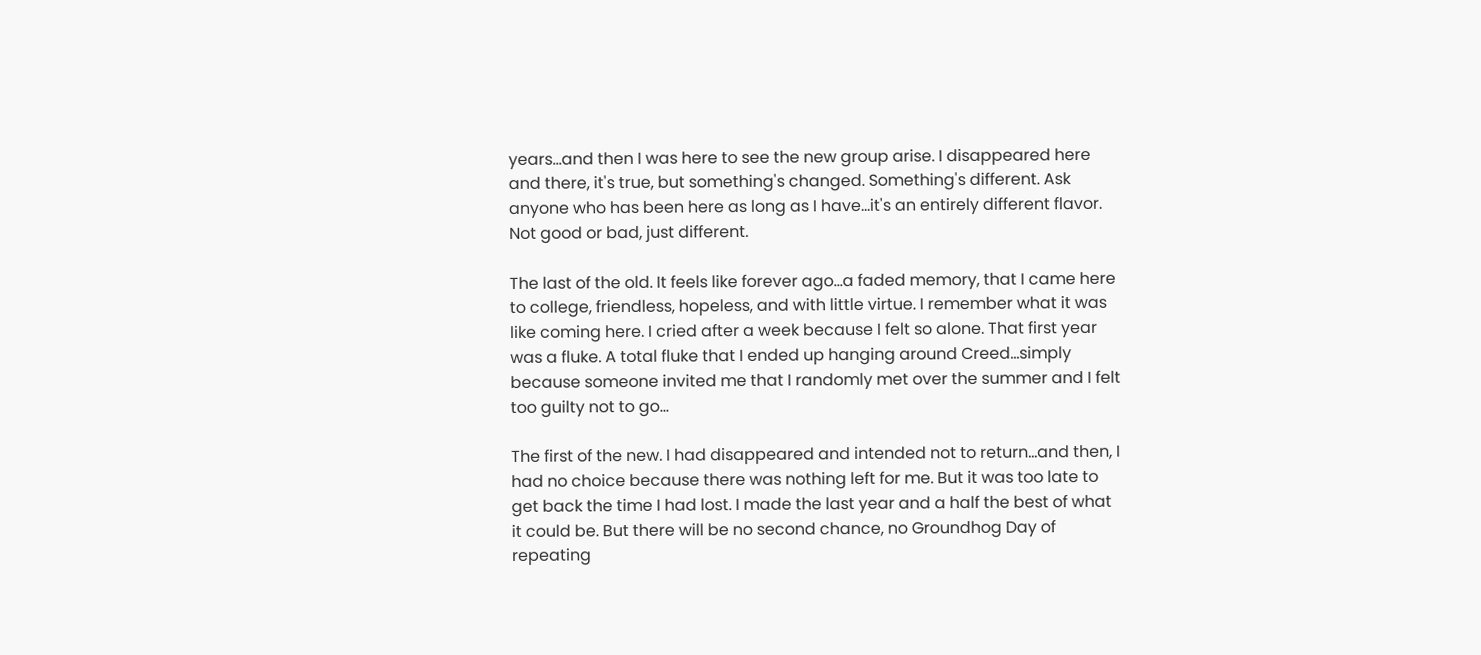years...and then I was here to see the new group arise. I disappeared here and there, it's true, but something's changed. Something's different. Ask anyone who has been here as long as I have...it's an entirely different flavor. Not good or bad, just different.

The last of the old. It feels like forever ago...a faded memory, that I came here to college, friendless, hopeless, and with little virtue. I remember what it was like coming here. I cried after a week because I felt so alone. That first year was a fluke. A total fluke that I ended up hanging around Creed...simply because someone invited me that I randomly met over the summer and I felt too guilty not to go...

The first of the new. I had disappeared and intended not to return...and then, I had no choice because there was nothing left for me. But it was too late to get back the time I had lost. I made the last year and a half the best of what it could be. But there will be no second chance, no Groundhog Day of repeating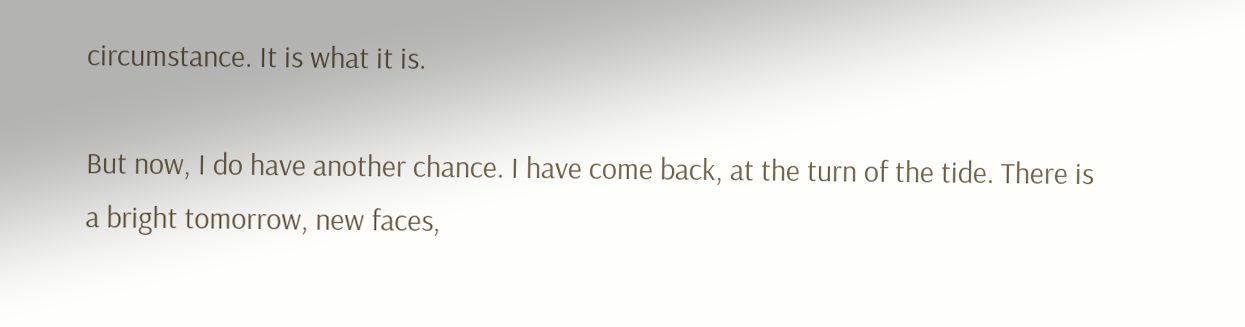circumstance. It is what it is.

But now, I do have another chance. I have come back, at the turn of the tide. There is a bright tomorrow, new faces,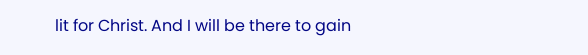lit for Christ. And I will be there to gain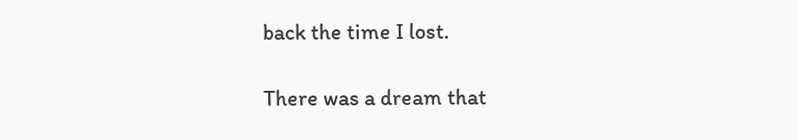back the time I lost.

There was a dream that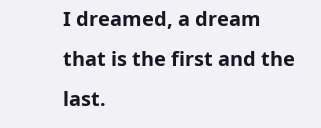I dreamed, a dream that is the first and the last.